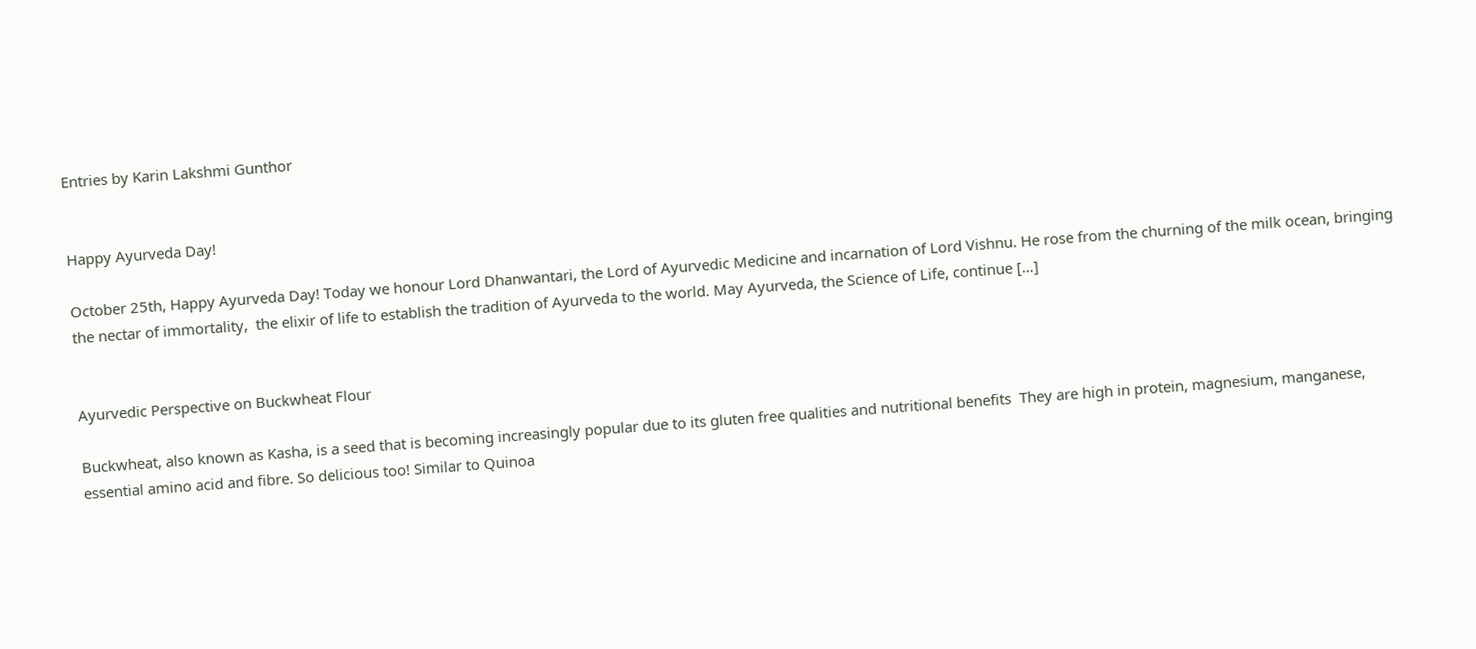Entries by Karin Lakshmi Gunthor


Happy Ayurveda Day!

October 25th, Happy Ayurveda Day! Today we honour Lord Dhanwantari, the Lord of Ayurvedic Medicine and incarnation of Lord Vishnu. He rose from the churning of the milk ocean, bringing the nectar of immortality,  the elixir of life to establish the tradition of Ayurveda to the world. May Ayurveda, the Science of Life, continue […]


Ayurvedic Perspective on Buckwheat Flour

Buckwheat, also known as Kasha, is a seed that is becoming increasingly popular due to its gluten free qualities and nutritional benefits  They are high in protein, magnesium, manganese, essential amino acid and fibre. So delicious too! Similar to Quinoa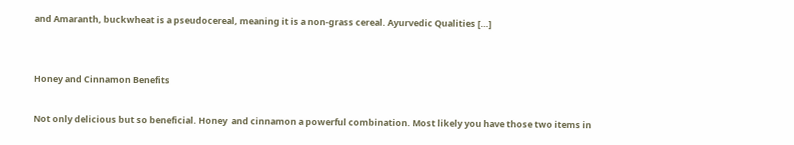and Amaranth, buckwheat is a pseudocereal, meaning it is a non-grass cereal. Ayurvedic Qualities […]


Honey and Cinnamon Benefits

Not only delicious but so beneficial. Honey  and cinnamon a powerful combination. Most likely you have those two items in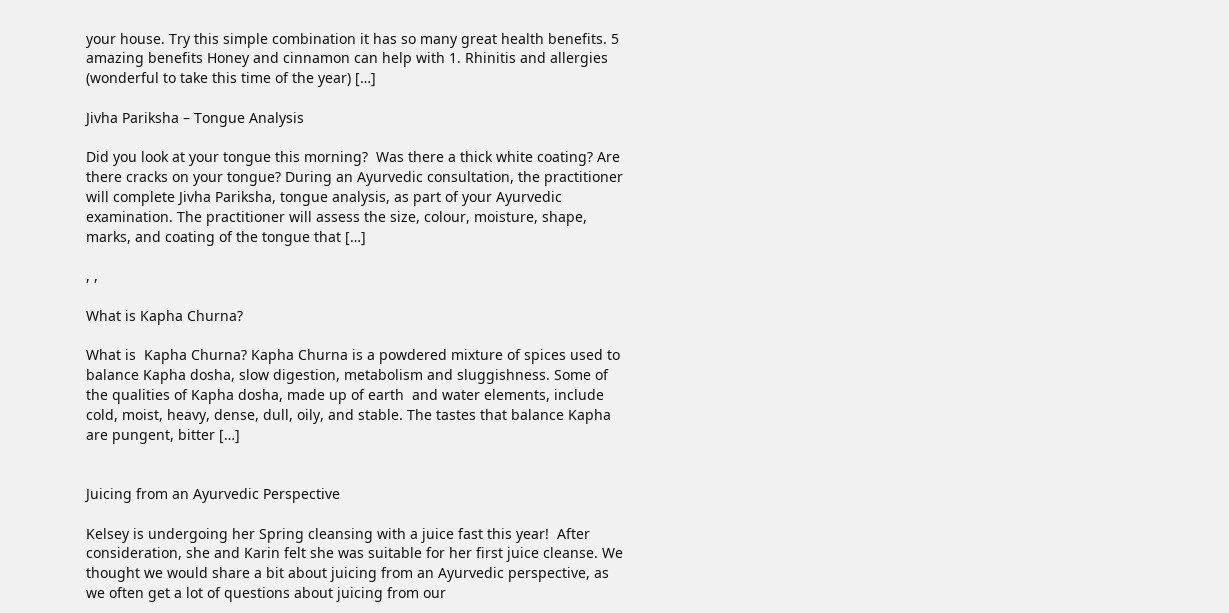your house. Try this simple combination it has so many great health benefits. 5 amazing benefits Honey and cinnamon can help with 1. Rhinitis and allergies (wonderful to take this time of the year) […]

Jivha Pariksha – Tongue Analysis

Did you look at your tongue this morning?  Was there a thick white coating? Are there cracks on your tongue? During an Ayurvedic consultation, the practitioner will complete Jivha Pariksha, tongue analysis, as part of your Ayurvedic examination. The practitioner will assess the size, colour, moisture, shape, marks, and coating of the tongue that […]

, ,

What is Kapha Churna?

What is  Kapha Churna? Kapha Churna is a powdered mixture of spices used to balance Kapha dosha, slow digestion, metabolism and sluggishness. Some of the qualities of Kapha dosha, made up of earth  and water elements, include cold, moist, heavy, dense, dull, oily, and stable. The tastes that balance Kapha are pungent, bitter […]


Juicing from an Ayurvedic Perspective

Kelsey is undergoing her Spring cleansing with a juice fast this year!  After consideration, she and Karin felt she was suitable for her first juice cleanse. We thought we would share a bit about juicing from an Ayurvedic perspective, as we often get a lot of questions about juicing from our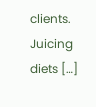clients. Juicing diets […]